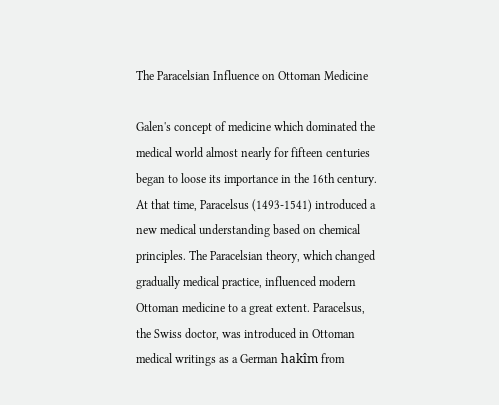The Paracelsian Influence on Ottoman Medicine

Galen's concept of medicine which dominated the medical world almost nearly for fifteen centuries began to loose its importance in the 16th century. At that time, Paracelsus (1493-1541) introduced a new medical understanding based on chemical principles. The Paracelsian theory, which changed gradually medical practice, influenced modern Ottoman medicine to a great extent. Paracelsus, the Swiss doctor, was introduced in Ottoman medical writings as a German hakîm from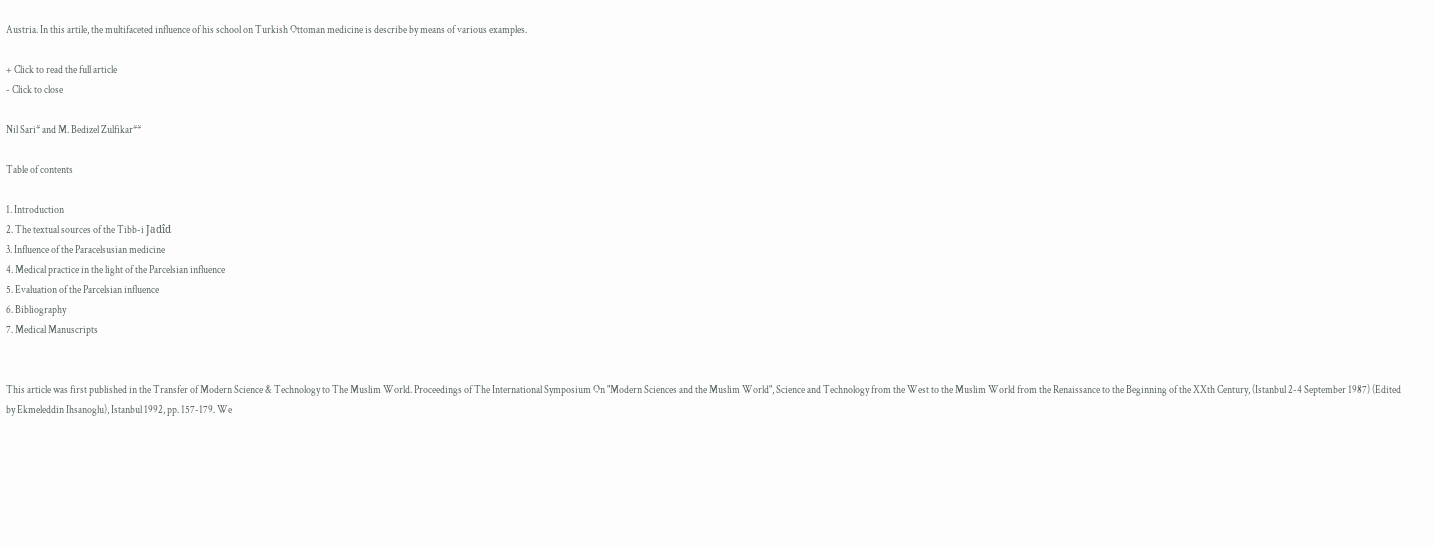Austria. In this artile, the multifaceted influence of his school on Turkish Ottoman medicine is describe by means of various examples.

+ Click to read the full article
- Click to close

Nil Sari* and M. Bedizel Zulfikar**

Table of contents

1. Introduction
2. The textual sources of the Tibb-i Jadîd
3. Influence of the Paracelsusian medicine
4. Medical practice in the light of the Parcelsian influence
5. Evaluation of the Parcelsian influence
6. Bibliography
7. Medical Manuscripts


This article was first published in the Transfer of Modern Science & Technology to The Muslim World. Proceedings of The International Symposium On "Modern Sciences and the Muslim World", Science and Technology from the West to the Muslim World from the Renaissance to the Beginning of the XXth Century, (Istanbul 2-4 September 1987) (Edited by Ekmeleddin Ihsanoglu), Istanbul 1992, pp. 157-179. We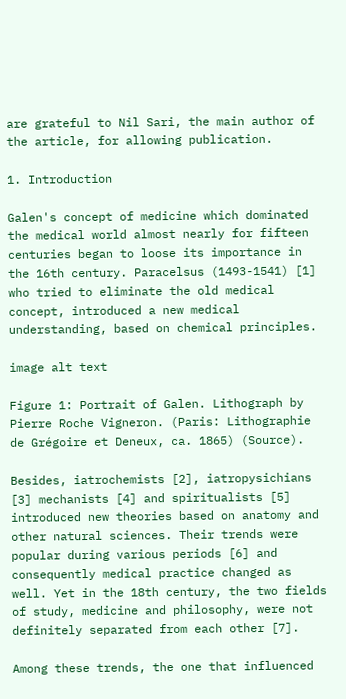are grateful to Nil Sari, the main author of the article, for allowing publication.

1. Introduction

Galen's concept of medicine which dominated the medical world almost nearly for fifteen centuries began to loose its importance in the 16th century. Paracelsus (1493-1541) [1] who tried to eliminate the old medical concept, introduced a new medical understanding, based on chemical principles.

image alt text

Figure 1: Portrait of Galen. Lithograph by Pierre Roche Vigneron. (Paris: Lithographie de Grégoire et Deneux, ca. 1865) (Source).

Besides, iatrochemists [2], iatropysichians [3] mechanists [4] and spiritualists [5] introduced new theories based on anatomy and other natural sciences. Their trends were popular during various periods [6] and consequently medical practice changed as well. Yet in the 18th century, the two fields of study, medicine and philosophy, were not definitely separated from each other [7].

Among these trends, the one that influenced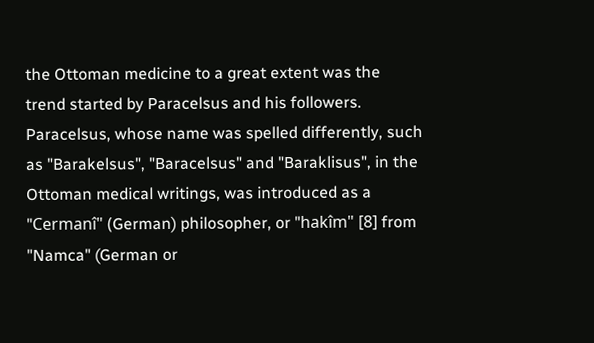the Ottoman medicine to a great extent was the trend started by Paracelsus and his followers. Paracelsus, whose name was spelled differently, such as "Barakelsus", "Baracelsus" and "Baraklisus", in the Ottoman medical writings, was introduced as a "Cermanî" (German) philosopher, or "hakîm" [8] from "Namca" (German or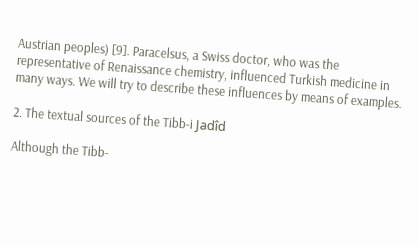Austrian peoples) [9]. Paracelsus, a Swiss doctor, who was the representative of Renaissance chemistry, influenced Turkish medicine in many ways. We will try to describe these influences by means of examples.

2. The textual sources of the Tibb-i Jadîd

Although the Tibb-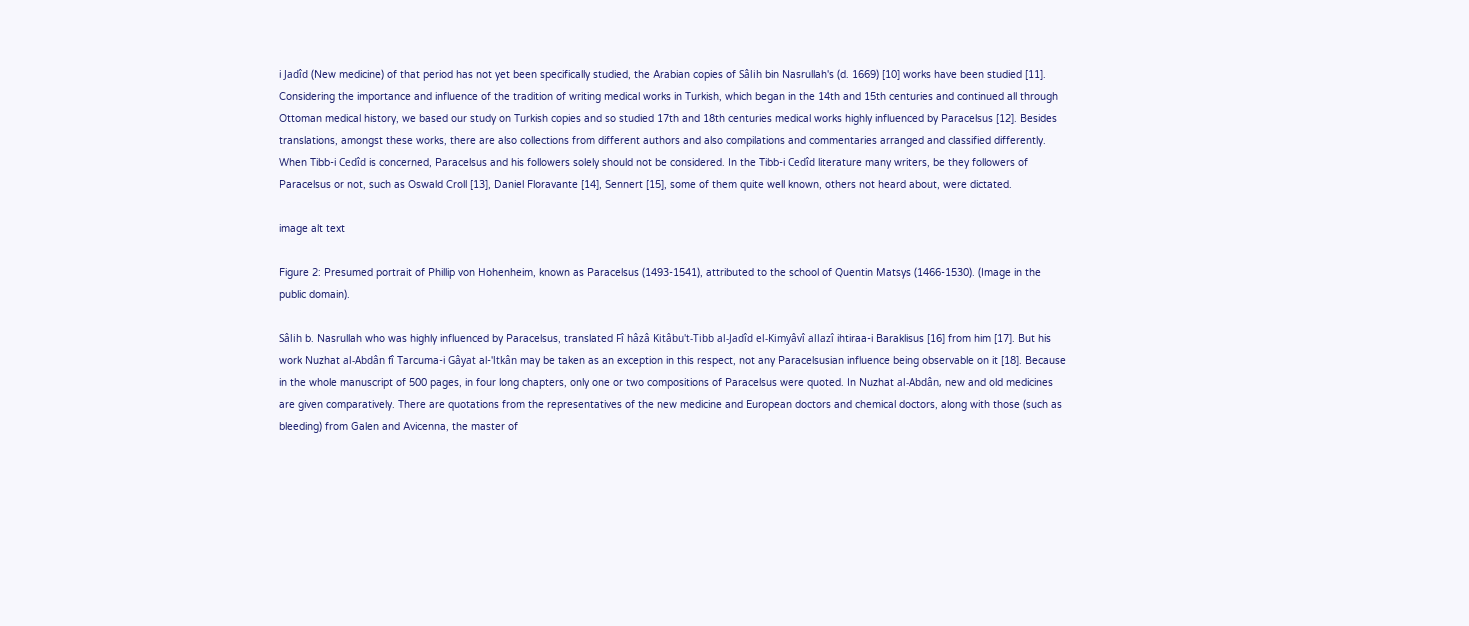i Jadîd (New medicine) of that period has not yet been specifically studied, the Arabian copies of Sâlih bin Nasrullah's (d. 1669) [10] works have been studied [11]. Considering the importance and influence of the tradition of writing medical works in Turkish, which began in the 14th and 15th centuries and continued all through Ottoman medical history, we based our study on Turkish copies and so studied 17th and 18th centuries medical works highly influenced by Paracelsus [12]. Besides translations, amongst these works, there are also collections from different authors and also compilations and commentaries arranged and classified differently. When Tibb-i Cedîd is concerned, Paracelsus and his followers solely should not be considered. In the Tibb-i Cedîd literature many writers, be they followers of Paracelsus or not, such as Oswald Croll [13], Daniel Floravante [14], Sennert [15], some of them quite well known, others not heard about, were dictated.

image alt text

Figure 2: Presumed portrait of Phillip von Hohenheim, known as Paracelsus (1493-1541), attributed to the school of Quentin Matsys (1466-1530). (Image in the public domain).

Sâlih b. Nasrullah who was highly influenced by Paracelsus, translated Fî hâzâ Kitâbu't-Tibb al-Jadîd el-Kimyâvî allazî ihtiraa-i Baraklisus [16] from him [17]. But his work Nuzhat al-Abdân fî Tarcuma-i Gâyat al-'ltkân may be taken as an exception in this respect, not any Paracelsusian influence being observable on it [18]. Because in the whole manuscript of 500 pages, in four long chapters, only one or two compositions of Paracelsus were quoted. In Nuzhat al-Abdân, new and old medicines are given comparatively. There are quotations from the representatives of the new medicine and European doctors and chemical doctors, along with those (such as bleeding) from Galen and Avicenna, the master of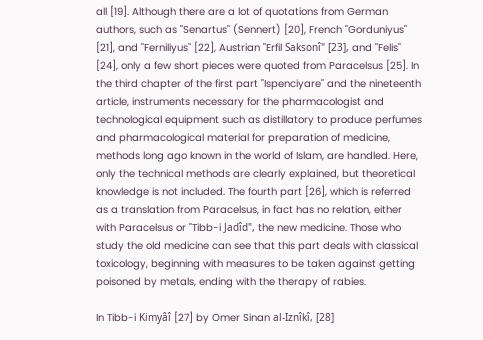all [19]. Although there are a lot of quotations from German authors, such as "Senartus" (Sennert) [20], French "Gorduniyus" [21], and "Ferniliyus" [22], Austrian "Erfil Saksonî" [23], and "Felis" [24], only a few short pieces were quoted from Paracelsus [25]. In the third chapter of the first part "Ispenciyare" and the nineteenth article, instruments necessary for the pharmacologist and technological equipment such as distillatory to produce perfumes and pharmacological material for preparation of medicine, methods long ago known in the world of Islam, are handled. Here, only the technical methods are clearly explained, but theoretical knowledge is not included. The fourth part [26], which is referred as a translation from Paracelsus, in fact has no relation, either with Paracelsus or "Tibb-i Jadîd", the new medicine. Those who study the old medicine can see that this part deals with classical toxicology, beginning with measures to be taken against getting poisoned by metals, ending with the therapy of rabies.

In Tibb-i Kimyâî [27] by Omer Sinan al-Iznîkî, [28]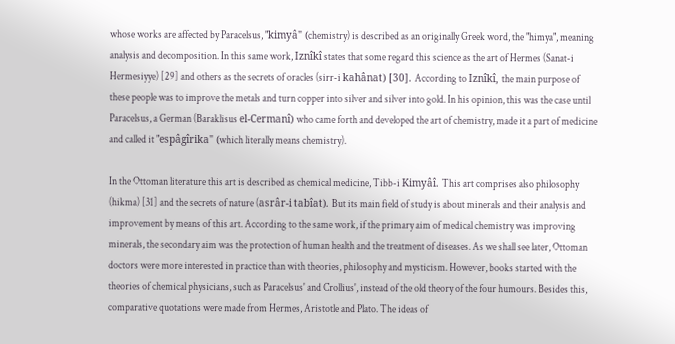whose works are affected by Paracelsus, "kimyâ" (chemistry) is described as an originally Greek word, the "himya", meaning analysis and decomposition. In this same work, Iznîkî states that some regard this science as the art of Hermes (Sanat-i Hermesiyye) [29] and others as the secrets of oracles (sirr-i kahânat) [30]. According to Iznîkî, the main purpose of these people was to improve the metals and turn copper into silver and silver into gold. In his opinion, this was the case until Paracelsus, a German (Baraklisus el-Cermanî) who came forth and developed the art of chemistry, made it a part of medicine and called it "espâgîrika" (which literally means chemistry).

In the Ottoman literature this art is described as chemical medicine, Tibb-i Kimyâî. This art comprises also philosophy (hikma) [31] and the secrets of nature (asrâr-i tabîat). But its main field of study is about minerals and their analysis and improvement by means of this art. According to the same work, if the primary aim of medical chemistry was improving minerals, the secondary aim was the protection of human health and the treatment of diseases. As we shall see later, Ottoman doctors were more interested in practice than with theories, philosophy and mysticism. However, books started with the theories of chemical physicians, such as Paracelsus' and Crollius', instead of the old theory of the four humours. Besides this, comparative quotations were made from Hermes, Aristotle and Plato. The ideas of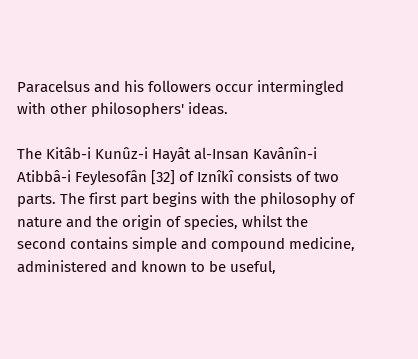Paracelsus and his followers occur intermingled with other philosophers' ideas.

The Kitâb-i Kunûz-i Hayât al-Insan Kavânîn-i Atibbâ-i Feylesofân [32] of Iznîkî consists of two parts. The first part begins with the philosophy of nature and the origin of species, whilst the second contains simple and compound medicine, administered and known to be useful,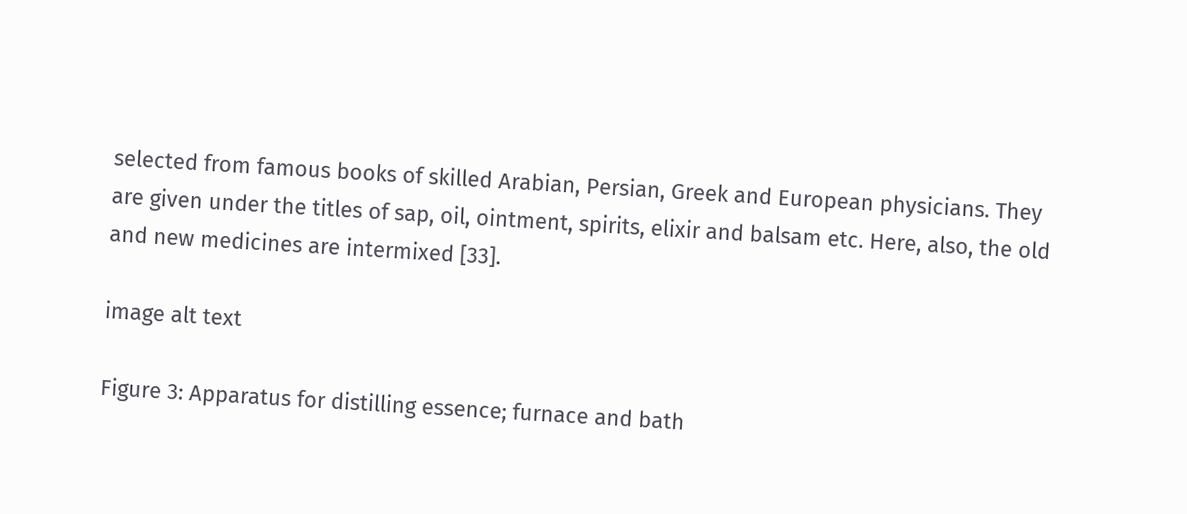selected from famous books of skilled Arabian, Persian, Greek and European physicians. They are given under the titles of sap, oil, ointment, spirits, elixir and balsam etc. Here, also, the old and new medicines are intermixed [33].

image alt text

Figure 3: Apparatus for distilling essence; furnace and bath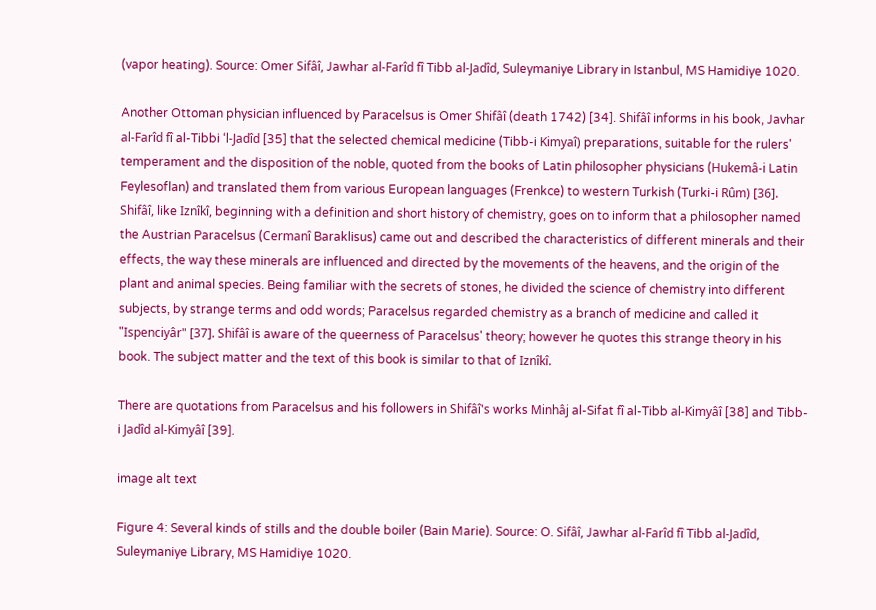(vapor heating). Source: Omer Sifâî, Jawhar al-Farîd fî Tibb al-Jadîd, Suleymaniye Library in Istanbul, MS Hamidiye 1020.

Another Ottoman physician influenced by Paracelsus is Omer Shifâî (death 1742) [34]. Shifâî informs in his book, Javhar al-Farîd fî al-Tibbi ‘l-Jadîd [35] that the selected chemical medicine (Tibb-i Kimyaî) preparations, suitable for the rulers' temperament and the disposition of the noble, quoted from the books of Latin philosopher physicians (Hukemâ-i Latin Feylesoflan) and translated them from various European languages (Frenkce) to western Turkish (Turki-i Rûm) [36]. Shifâî, like Iznîkî, beginning with a definition and short history of chemistry, goes on to inform that a philosopher named the Austrian Paracelsus (Cermanî Baraklisus) came out and described the characteristics of different minerals and their effects, the way these minerals are influenced and directed by the movements of the heavens, and the origin of the plant and animal species. Being familiar with the secrets of stones, he divided the science of chemistry into different subjects, by strange terms and odd words; Paracelsus regarded chemistry as a branch of medicine and called it "Ispenciyâr" [37]. Shifâî is aware of the queerness of Paracelsus' theory; however he quotes this strange theory in his book. The subject matter and the text of this book is similar to that of Iznîkî.

There are quotations from Paracelsus and his followers in Shifâî's works Minhâj al-Sifat fî al-Tibb al-Kimyâî [38] and Tibb-i Jadîd al-Kimyâî [39].

image alt text

Figure 4: Several kinds of stills and the double boiler (Bain Marie). Source: O. Sifâî, Jawhar al-Farîd fî Tibb al-Jadîd, Suleymaniye Library, MS Hamidiye 1020.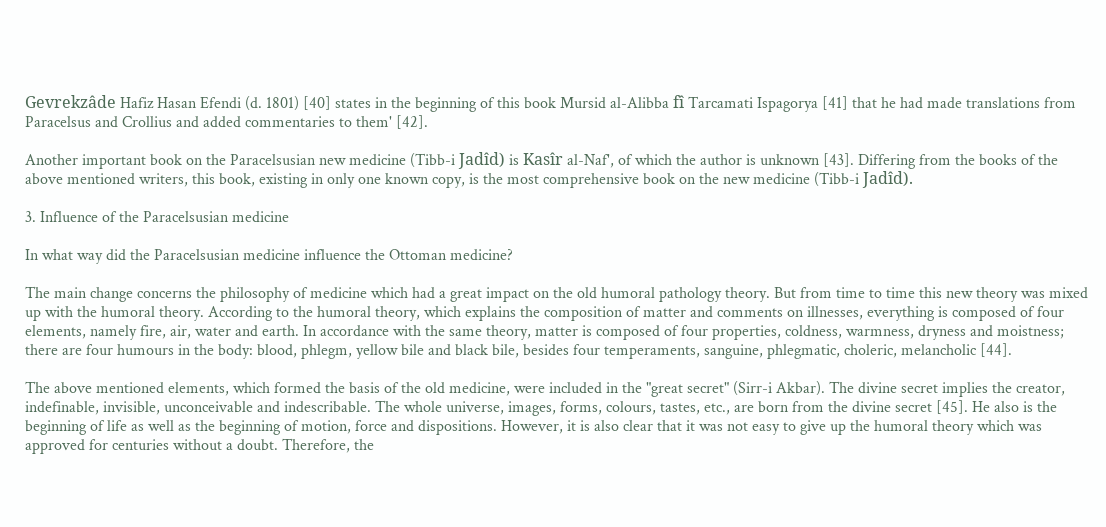Gevrekzâde Hafiz Hasan Efendi (d. 1801) [40] states in the beginning of this book Mursid al-Alibba fî Tarcamati Ispagorya [41] that he had made translations from Paracelsus and Crollius and added commentaries to them' [42].

Another important book on the Paracelsusian new medicine (Tibb-i Jadîd) is Kasîr al-Naf', of which the author is unknown [43]. Differing from the books of the above mentioned writers, this book, existing in only one known copy, is the most comprehensive book on the new medicine (Tibb-i Jadîd).

3. Influence of the Paracelsusian medicine

In what way did the Paracelsusian medicine influence the Ottoman medicine?

The main change concerns the philosophy of medicine which had a great impact on the old humoral pathology theory. But from time to time this new theory was mixed up with the humoral theory. According to the humoral theory, which explains the composition of matter and comments on illnesses, everything is composed of four elements, namely fire, air, water and earth. In accordance with the same theory, matter is composed of four properties, coldness, warmness, dryness and moistness; there are four humours in the body: blood, phlegm, yellow bile and black bile, besides four temperaments, sanguine, phlegmatic, choleric, melancholic [44].

The above mentioned elements, which formed the basis of the old medicine, were included in the "great secret" (Sirr-i Akbar). The divine secret implies the creator, indefinable, invisible, unconceivable and indescribable. The whole universe, images, forms, colours, tastes, etc., are born from the divine secret [45]. He also is the beginning of life as well as the beginning of motion, force and dispositions. However, it is also clear that it was not easy to give up the humoral theory which was approved for centuries without a doubt. Therefore, the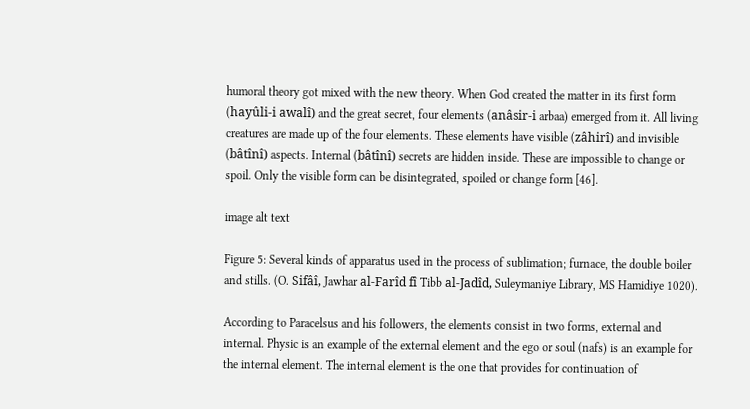humoral theory got mixed with the new theory. When God created the matter in its first form (hayûli-i awalî) and the great secret, four elements (anâsir-i arbaa) emerged from it. All living creatures are made up of the four elements. These elements have visible (zâhirî) and invisible (bâtînî) aspects. Internal (bâtînî) secrets are hidden inside. These are impossible to change or spoil. Only the visible form can be disintegrated, spoiled or change form [46].

image alt text

Figure 5: Several kinds of apparatus used in the process of sublimation; furnace, the double boiler and stills. (O. Sifâî, Jawhar al-Farîd fî Tibb al-Jadîd, Suleymaniye Library, MS Hamidiye 1020).

According to Paracelsus and his followers, the elements consist in two forms, external and internal. Physic is an example of the external element and the ego or soul (nafs) is an example for the internal element. The internal element is the one that provides for continuation of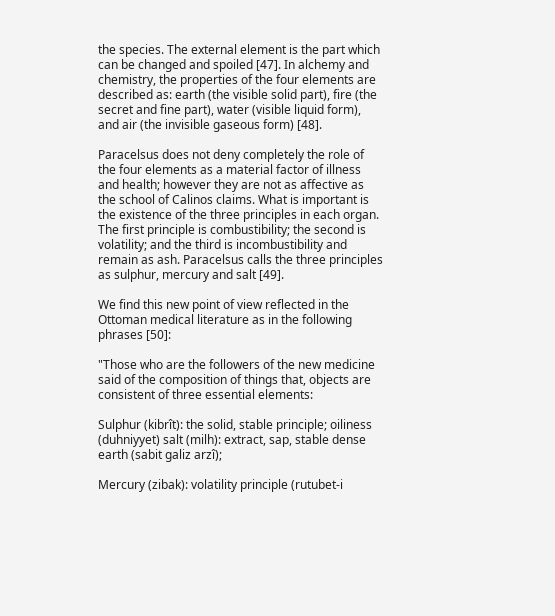the species. The external element is the part which can be changed and spoiled [47]. In alchemy and chemistry, the properties of the four elements are described as: earth (the visible solid part), fire (the secret and fine part), water (visible liquid form), and air (the invisible gaseous form) [48].

Paracelsus does not deny completely the role of the four elements as a material factor of illness and health; however they are not as affective as the school of Calinos claims. What is important is the existence of the three principles in each organ. The first principle is combustibility; the second is volatility; and the third is incombustibility and remain as ash. Paracelsus calls the three principles as sulphur, mercury and salt [49].

We find this new point of view reflected in the Ottoman medical literature as in the following phrases [50]:

"Those who are the followers of the new medicine said of the composition of things that, objects are consistent of three essential elements:

Sulphur (kibrît): the solid, stable principle; oiliness (duhniyyet) salt (milh): extract, sap, stable dense earth (sabit galiz arzî);

Mercury (zibak): volatility principle (rutubet-i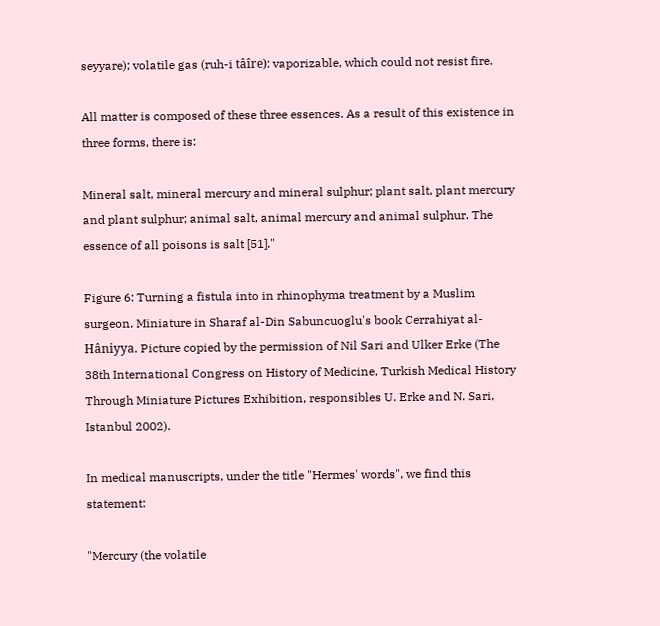seyyare); volatile gas (ruh-i tâîre): vaporizable, which could not resist fire.

All matter is composed of these three essences. As a result of this existence in three forms, there is:

Mineral salt, mineral mercury and mineral sulphur; plant salt, plant mercury and plant sulphur; animal salt, animal mercury and animal sulphur. The essence of all poisons is salt [51]."

Figure 6: Turning a fistula into in rhinophyma treatment by a Muslim surgeon. Miniature in Sharaf al-Din Sabuncuoglu's book Cerrahiyat al-Hâniyya. Picture copied by the permission of Nil Sari and Ulker Erke (The 38th International Congress on History of Medicine, Turkish Medical History Through Miniature Pictures Exhibition, responsibles U. Erke and N. Sari, Istanbul 2002).

In medical manuscripts, under the title "Hermes' words", we find this statement:

"Mercury (the volatile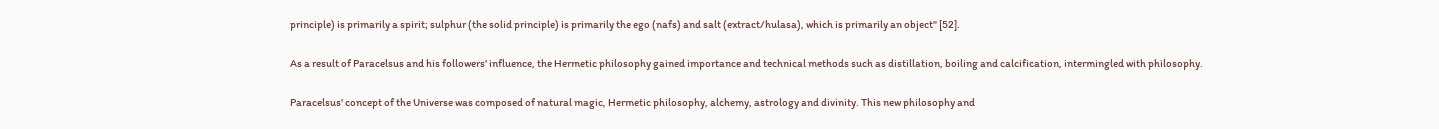principle) is primarily a spirit; sulphur (the solid principle) is primarily the ego (nafs) and salt (extract/hulasa), which is primarily an object" [52].

As a result of Paracelsus and his followers' influence, the Hermetic philosophy gained importance and technical methods such as distillation, boiling and calcification, intermingled with philosophy.

Paracelsus' concept of the Universe was composed of natural magic, Hermetic philosophy, alchemy, astrology and divinity. This new philosophy and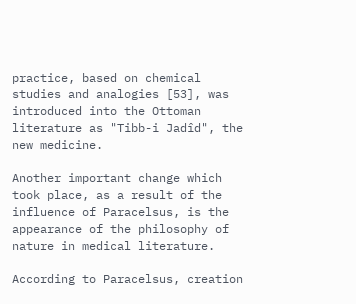practice, based on chemical studies and analogies [53], was introduced into the Ottoman literature as "Tibb-i Jadîd", the new medicine.

Another important change which took place, as a result of the influence of Paracelsus, is the appearance of the philosophy of nature in medical literature.

According to Paracelsus, creation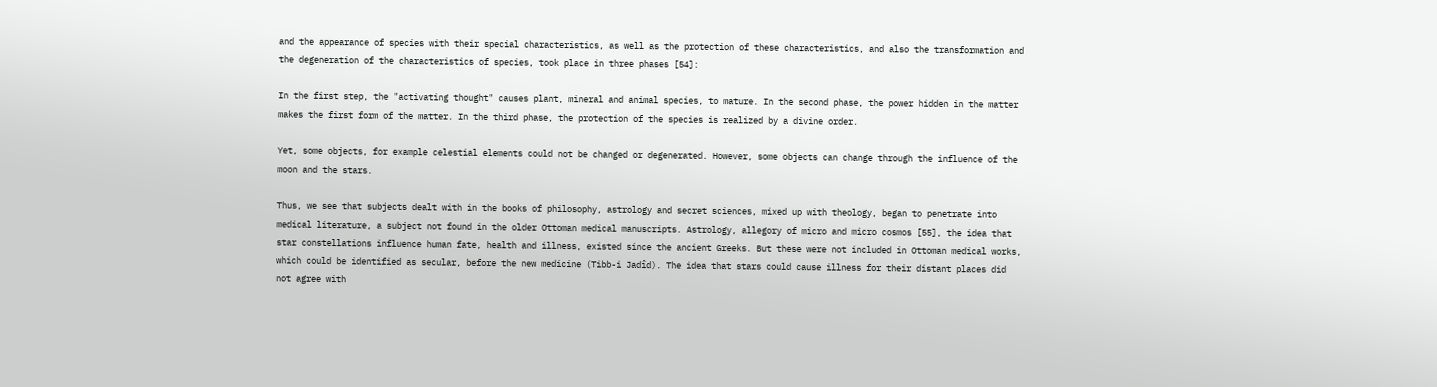and the appearance of species with their special characteristics, as well as the protection of these characteristics, and also the transformation and the degeneration of the characteristics of species, took place in three phases [54]:

In the first step, the "activating thought" causes plant, mineral and animal species, to mature. In the second phase, the power hidden in the matter makes the first form of the matter. In the third phase, the protection of the species is realized by a divine order.

Yet, some objects, for example celestial elements could not be changed or degenerated. However, some objects can change through the influence of the moon and the stars.

Thus, we see that subjects dealt with in the books of philosophy, astrology and secret sciences, mixed up with theology, began to penetrate into medical literature, a subject not found in the older Ottoman medical manuscripts. Astrology, allegory of micro and micro cosmos [55], the idea that star constellations influence human fate, health and illness, existed since the ancient Greeks. But these were not included in Ottoman medical works, which could be identified as secular, before the new medicine (Tibb-i Jadîd). The idea that stars could cause illness for their distant places did not agree with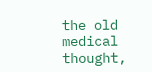the old medical thought,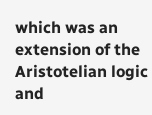which was an extension of the Aristotelian logic and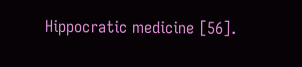Hippocratic medicine [56].